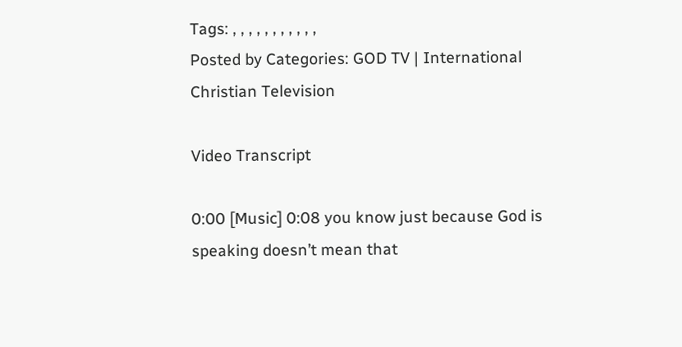Tags: , , , , , , , , , , ,
Posted by Categories: GOD TV | International Christian Television

Video Transcript

0:00 [Music] 0:08 you know just because God is speaking doesn’t mean that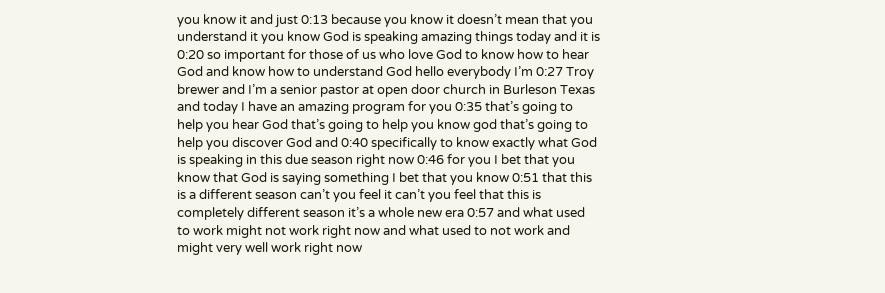you know it and just 0:13 because you know it doesn’t mean that you understand it you know God is speaking amazing things today and it is 0:20 so important for those of us who love God to know how to hear God and know how to understand God hello everybody I’m 0:27 Troy brewer and I’m a senior pastor at open door church in Burleson Texas and today I have an amazing program for you 0:35 that’s going to help you hear God that’s going to help you know god that’s going to help you discover God and 0:40 specifically to know exactly what God is speaking in this due season right now 0:46 for you I bet that you know that God is saying something I bet that you know 0:51 that this is a different season can’t you feel it can’t you feel that this is completely different season it’s a whole new era 0:57 and what used to work might not work right now and what used to not work and might very well work right now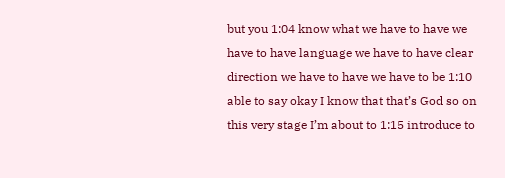but you 1:04 know what we have to have we have to have language we have to have clear direction we have to have we have to be 1:10 able to say okay I know that that’s God so on this very stage I’m about to 1:15 introduce to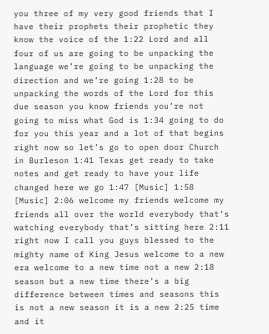you three of my very good friends that I have their prophets their prophetic they know the voice of the 1:22 Lord and all four of us are going to be unpacking the language we’re going to be unpacking the direction and we’re going 1:28 to be unpacking the words of the Lord for this due season you know friends you’re not going to miss what God is 1:34 going to do for you this year and a lot of that begins right now so let’s go to open door Church in Burleson 1:41 Texas get ready to take notes and get ready to have your life changed here we go 1:47 [Music] 1:58 [Music] 2:06 welcome my friends welcome my friends all over the world everybody that’s watching everybody that’s sitting here 2:11 right now I call you guys blessed to the mighty name of King Jesus welcome to a new era welcome to a new time not a new 2:18 season but a new time there’s a big difference between times and seasons this is not a new season it is a new 2:25 time and it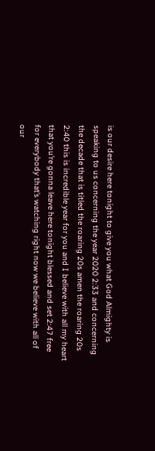is our desire here tonight to give you what God Almighty is speaking to us concerning the year 2020 2:33 and concerning the decade that is titled the roaring 20s amen the roaring 20s 2:40 this is incredible year for you and I believe with all my heart that you’re gonna leave here tonight blessed and set 2:47 free for everybody that’s watching right now we believe with all of our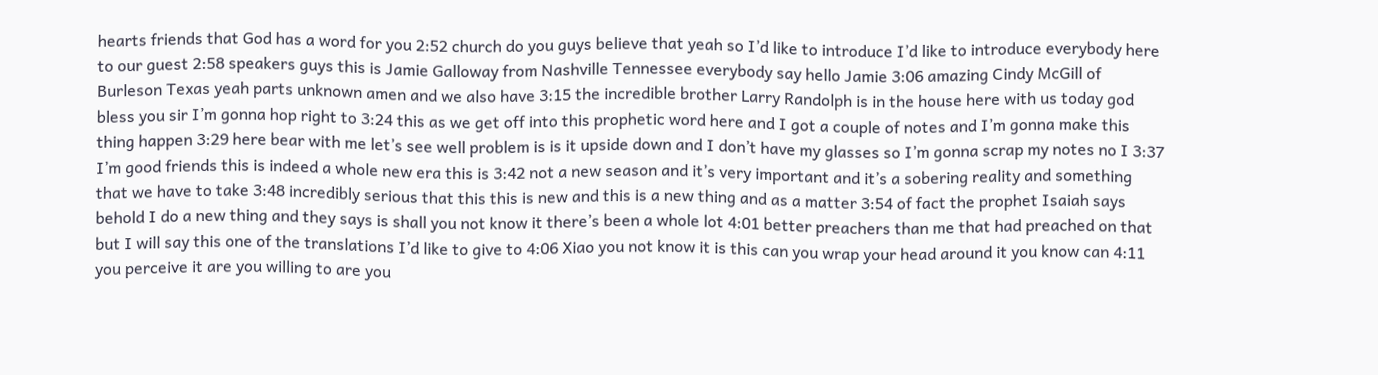hearts friends that God has a word for you 2:52 church do you guys believe that yeah so I’d like to introduce I’d like to introduce everybody here to our guest 2:58 speakers guys this is Jamie Galloway from Nashville Tennessee everybody say hello Jamie 3:06 amazing Cindy McGill of Burleson Texas yeah parts unknown amen and we also have 3:15 the incredible brother Larry Randolph is in the house here with us today god bless you sir I’m gonna hop right to 3:24 this as we get off into this prophetic word here and I got a couple of notes and I’m gonna make this thing happen 3:29 here bear with me let’s see well problem is is it upside down and I don’t have my glasses so I’m gonna scrap my notes no I 3:37 I’m good friends this is indeed a whole new era this is 3:42 not a new season and it’s very important and it’s a sobering reality and something that we have to take 3:48 incredibly serious that this this is new and this is a new thing and as a matter 3:54 of fact the prophet Isaiah says behold I do a new thing and they says is shall you not know it there’s been a whole lot 4:01 better preachers than me that had preached on that but I will say this one of the translations I’d like to give to 4:06 Xiao you not know it is this can you wrap your head around it you know can 4:11 you perceive it are you willing to are you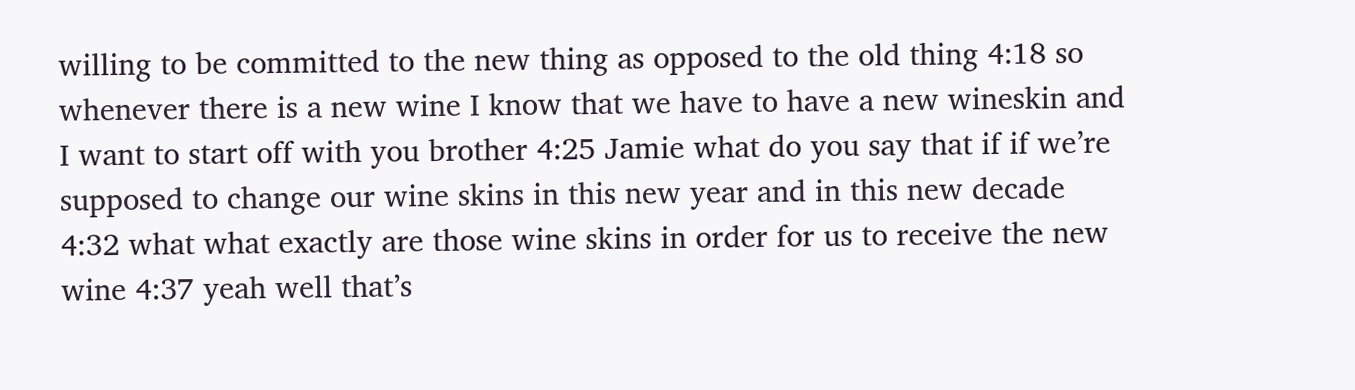willing to be committed to the new thing as opposed to the old thing 4:18 so whenever there is a new wine I know that we have to have a new wineskin and I want to start off with you brother 4:25 Jamie what do you say that if if we’re supposed to change our wine skins in this new year and in this new decade 4:32 what what exactly are those wine skins in order for us to receive the new wine 4:37 yeah well that’s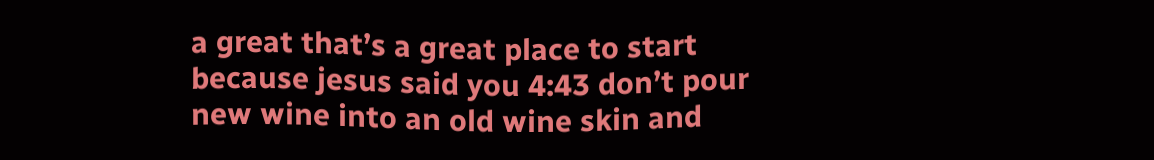a great that’s a great place to start because jesus said you 4:43 don’t pour new wine into an old wine skin and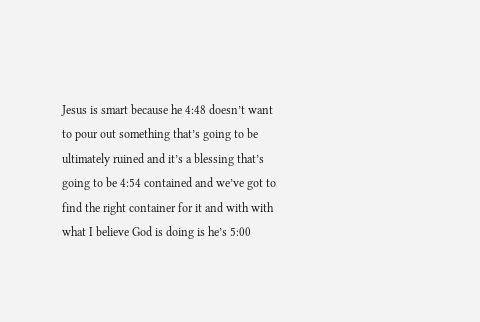Jesus is smart because he 4:48 doesn’t want to pour out something that’s going to be ultimately ruined and it’s a blessing that’s going to be 4:54 contained and we’ve got to find the right container for it and with with what I believe God is doing is he’s 5:00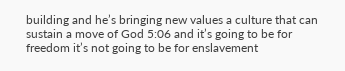building and he’s bringing new values a culture that can sustain a move of God 5:06 and it’s going to be for freedom it’s not going to be for enslavement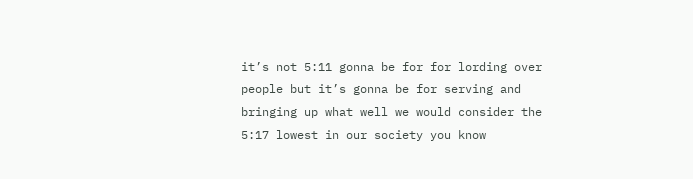it’s not 5:11 gonna be for for lording over people but it’s gonna be for serving and bringing up what well we would consider the 5:17 lowest in our society you know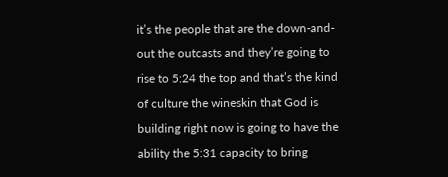it’s the people that are the down-and-out the outcasts and they’re going to rise to 5:24 the top and that’s the kind of culture the wineskin that God is building right now is going to have the ability the 5:31 capacity to bring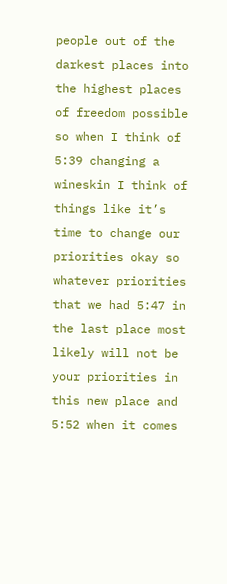people out of the darkest places into the highest places of freedom possible so when I think of 5:39 changing a wineskin I think of things like it’s time to change our priorities okay so whatever priorities that we had 5:47 in the last place most likely will not be your priorities in this new place and 5:52 when it comes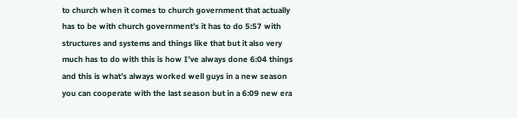to church when it comes to church government that actually has to be with church government’s it has to do 5:57 with structures and systems and things like that but it also very much has to do with this is how I’ve always done 6:04 things and this is what’s always worked well guys in a new season you can cooperate with the last season but in a 6:09 new era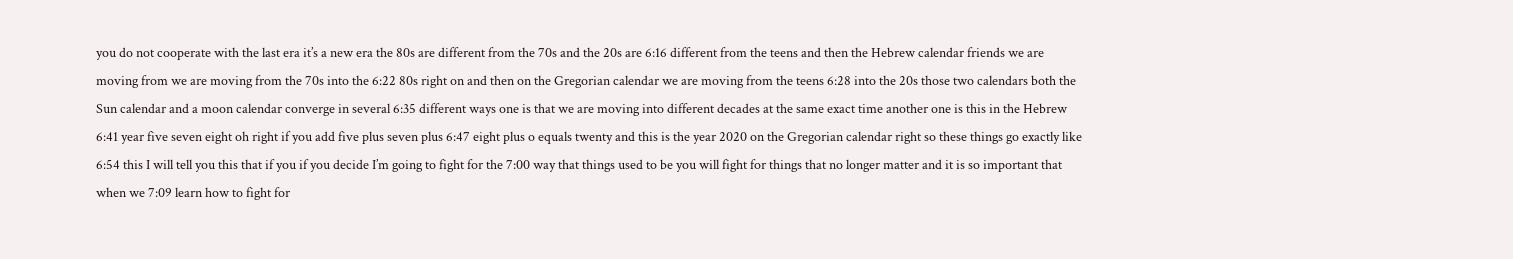you do not cooperate with the last era it’s a new era the 80s are different from the 70s and the 20s are 6:16 different from the teens and then the Hebrew calendar friends we are moving from we are moving from the 70s into the 6:22 80s right on and then on the Gregorian calendar we are moving from the teens 6:28 into the 20s those two calendars both the Sun calendar and a moon calendar converge in several 6:35 different ways one is that we are moving into different decades at the same exact time another one is this in the Hebrew 6:41 year five seven eight oh right if you add five plus seven plus 6:47 eight plus o equals twenty and this is the year 2020 on the Gregorian calendar right so these things go exactly like 6:54 this I will tell you this that if you if you decide I’m going to fight for the 7:00 way that things used to be you will fight for things that no longer matter and it is so important that when we 7:09 learn how to fight for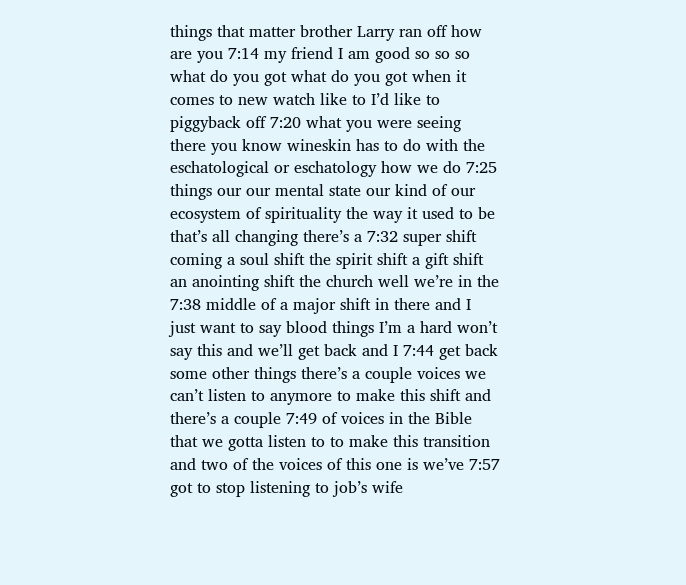things that matter brother Larry ran off how are you 7:14 my friend I am good so so so what do you got what do you got when it comes to new watch like to I’d like to piggyback off 7:20 what you were seeing there you know wineskin has to do with the eschatological or eschatology how we do 7:25 things our our mental state our kind of our ecosystem of spirituality the way it used to be that’s all changing there’s a 7:32 super shift coming a soul shift the spirit shift a gift shift an anointing shift the church well we’re in the 7:38 middle of a major shift in there and I just want to say blood things I’m a hard won’t say this and we’ll get back and I 7:44 get back some other things there’s a couple voices we can’t listen to anymore to make this shift and there’s a couple 7:49 of voices in the Bible that we gotta listen to to make this transition and two of the voices of this one is we’ve 7:57 got to stop listening to job’s wife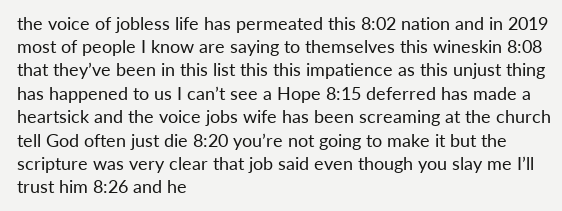the voice of jobless life has permeated this 8:02 nation and in 2019 most of people I know are saying to themselves this wineskin 8:08 that they’ve been in this list this this impatience as this unjust thing has happened to us I can’t see a Hope 8:15 deferred has made a heartsick and the voice jobs wife has been screaming at the church tell God often just die 8:20 you’re not going to make it but the scripture was very clear that job said even though you slay me I’ll trust him 8:26 and he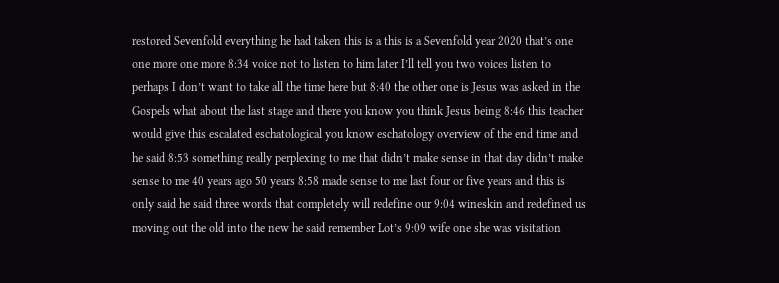restored Sevenfold everything he had taken this is a this is a Sevenfold year 2020 that’s one one more one more 8:34 voice not to listen to him later I’ll tell you two voices listen to perhaps I don’t want to take all the time here but 8:40 the other one is Jesus was asked in the Gospels what about the last stage and there you know you think Jesus being 8:46 this teacher would give this escalated eschatological you know eschatology overview of the end time and he said 8:53 something really perplexing to me that didn’t make sense in that day didn’t make sense to me 40 years ago 50 years 8:58 made sense to me last four or five years and this is only said he said three words that completely will redefine our 9:04 wineskin and redefined us moving out the old into the new he said remember Lot’s 9:09 wife one she was visitation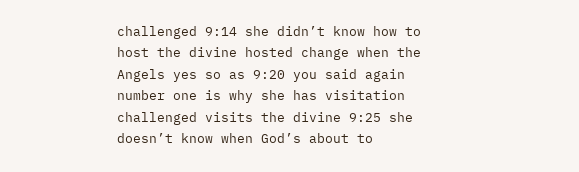challenged 9:14 she didn’t know how to host the divine hosted change when the Angels yes so as 9:20 you said again number one is why she has visitation challenged visits the divine 9:25 she doesn’t know when God’s about to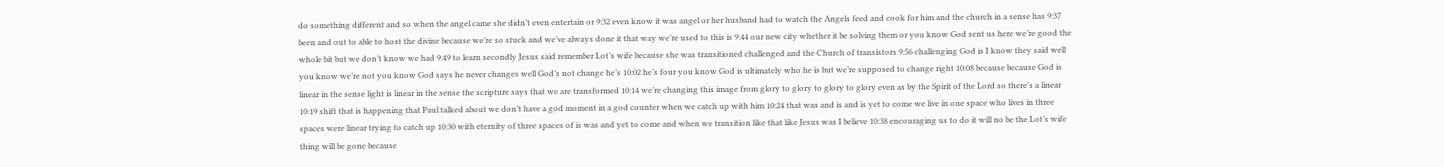do something different and so when the angel came she didn’t even entertain or 9:32 even know it was angel or her husband had to watch the Angels feed and cook for him and the church in a sense has 9:37 been and out to able to host the divine because we’re so stuck and we’ve always done it that way we’re used to this is 9:44 our new city whether it be solving them or you know God sent us here we’re good the whole bit but we don’t know we had 9:49 to learn secondly Jesus said remember Lot’s wife because she was transitioned challenged and the Church of transistors 9:56 challenging God is I know they said well you know we’re not you know God says he never changes well God’s not change he’s 10:02 he’s four you know God is ultimately who he is but we’re supposed to change right 10:08 because because God is linear in the sense light is linear in the sense the scripture says that we are transformed 10:14 we’re changing this image from glory to glory to glory to glory even as by the Spirit of the Lord so there’s a linear 10:19 shift that is happening that Paul talked about we don’t have a god moment in a god counter when we catch up with him 10:24 that was and is and is yet to come we live in one space who lives in three spaces were linear trying to catch up 10:30 with eternity of three spaces of is was and yet to come and when we transition like that like Jesus was I believe 10:38 encouraging us to do it will no be the Lot’s wife thing will be gone because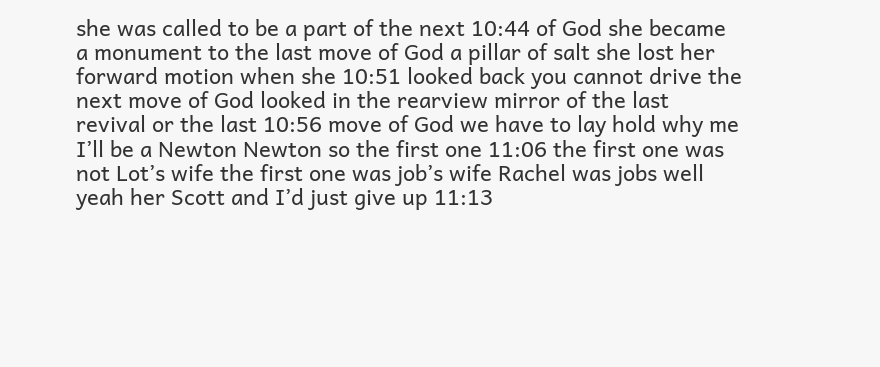she was called to be a part of the next 10:44 of God she became a monument to the last move of God a pillar of salt she lost her forward motion when she 10:51 looked back you cannot drive the next move of God looked in the rearview mirror of the last revival or the last 10:56 move of God we have to lay hold why me I’ll be a Newton Newton so the first one 11:06 the first one was not Lot’s wife the first one was job’s wife Rachel was jobs well yeah her Scott and I’d just give up 11:13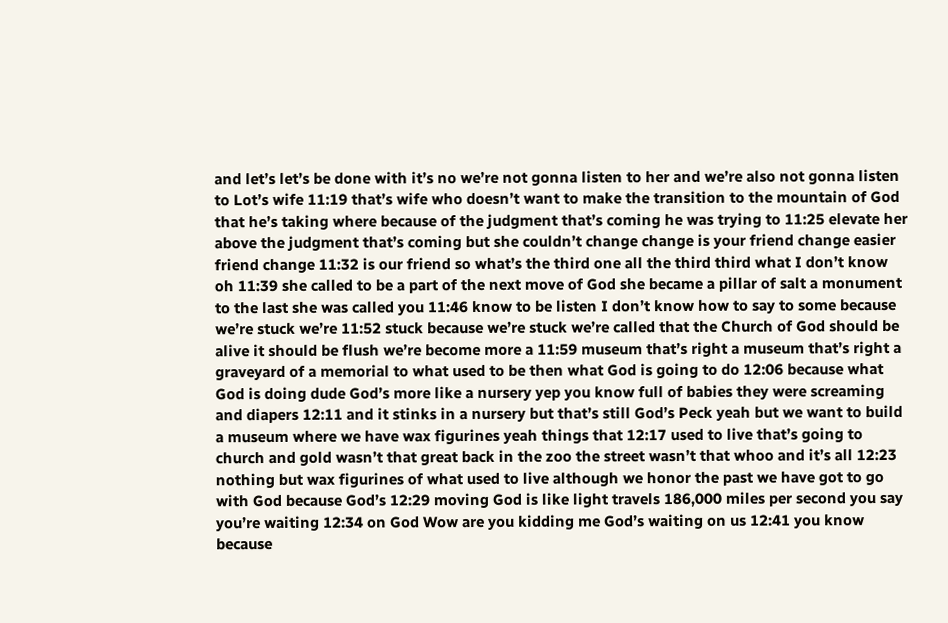and let’s let’s be done with it’s no we’re not gonna listen to her and we’re also not gonna listen to Lot’s wife 11:19 that’s wife who doesn’t want to make the transition to the mountain of God that he’s taking where because of the judgment that’s coming he was trying to 11:25 elevate her above the judgment that’s coming but she couldn’t change change is your friend change easier friend change 11:32 is our friend so what’s the third one all the third third what I don’t know oh 11:39 she called to be a part of the next move of God she became a pillar of salt a monument to the last she was called you 11:46 know to be listen I don’t know how to say to some because we’re stuck we’re 11:52 stuck because we’re stuck we’re called that the Church of God should be alive it should be flush we’re become more a 11:59 museum that’s right a museum that’s right a graveyard of a memorial to what used to be then what God is going to do 12:06 because what God is doing dude God’s more like a nursery yep you know full of babies they were screaming and diapers 12:11 and it stinks in a nursery but that’s still God’s Peck yeah but we want to build a museum where we have wax figurines yeah things that 12:17 used to live that’s going to church and gold wasn’t that great back in the zoo the street wasn’t that whoo and it’s all 12:23 nothing but wax figurines of what used to live although we honor the past we have got to go with God because God’s 12:29 moving God is like light travels 186,000 miles per second you say you’re waiting 12:34 on God Wow are you kidding me God’s waiting on us 12:41 you know because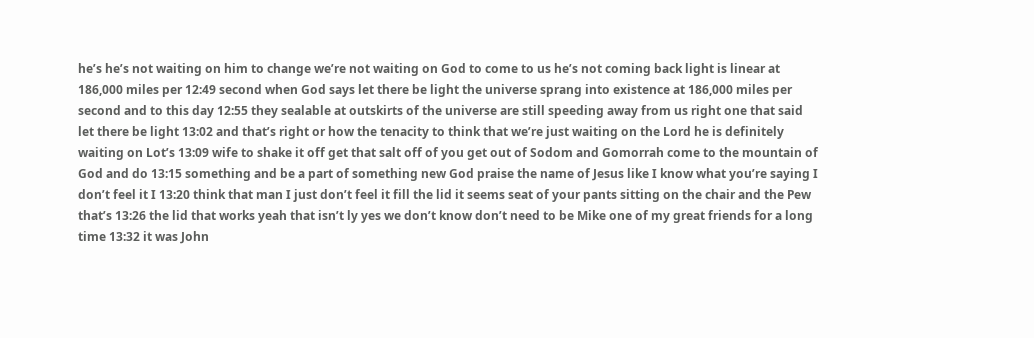he’s he’s not waiting on him to change we’re not waiting on God to come to us he’s not coming back light is linear at 186,000 miles per 12:49 second when God says let there be light the universe sprang into existence at 186,000 miles per second and to this day 12:55 they sealable at outskirts of the universe are still speeding away from us right one that said let there be light 13:02 and that’s right or how the tenacity to think that we’re just waiting on the Lord he is definitely waiting on Lot’s 13:09 wife to shake it off get that salt off of you get out of Sodom and Gomorrah come to the mountain of God and do 13:15 something and be a part of something new God praise the name of Jesus like I know what you’re saying I don’t feel it I 13:20 think that man I just don’t feel it fill the lid it seems seat of your pants sitting on the chair and the Pew that’s 13:26 the lid that works yeah that isn’t ly yes we don’t know don’t need to be Mike one of my great friends for a long time 13:32 it was John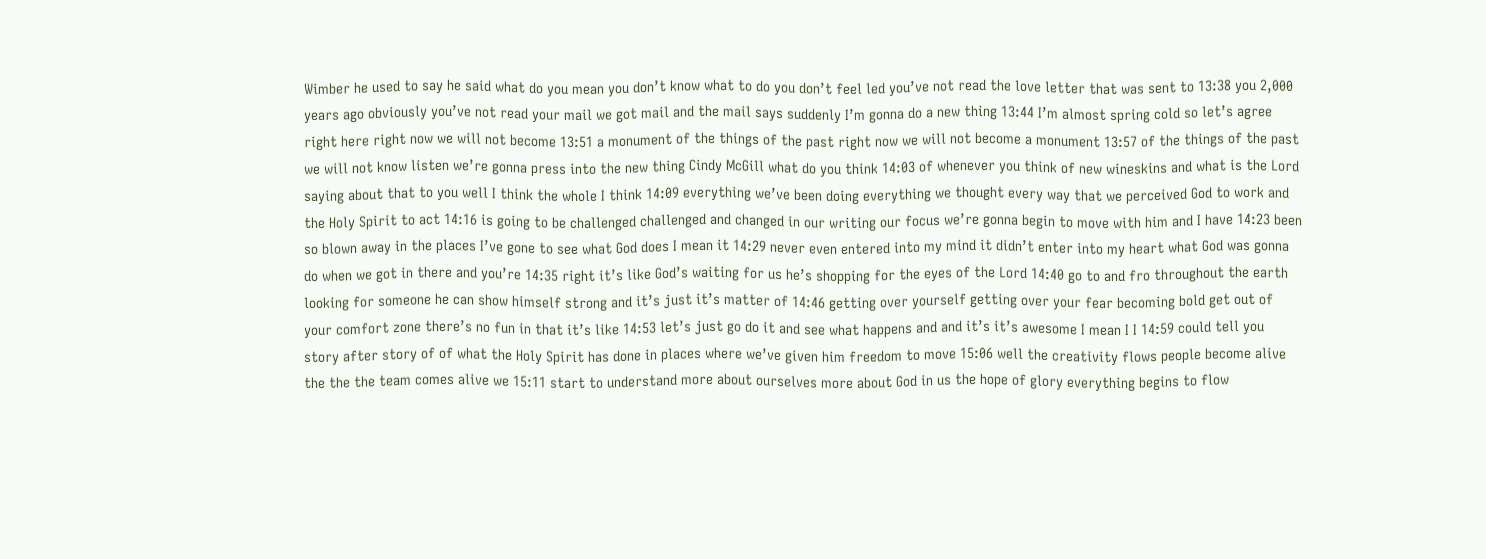Wimber he used to say he said what do you mean you don’t know what to do you don’t feel led you’ve not read the love letter that was sent to 13:38 you 2,000 years ago obviously you’ve not read your mail we got mail and the mail says suddenly I’m gonna do a new thing 13:44 I’m almost spring cold so let’s agree right here right now we will not become 13:51 a monument of the things of the past right now we will not become a monument 13:57 of the things of the past we will not know listen we’re gonna press into the new thing Cindy McGill what do you think 14:03 of whenever you think of new wineskins and what is the Lord saying about that to you well I think the whole I think 14:09 everything we’ve been doing everything we thought every way that we perceived God to work and the Holy Spirit to act 14:16 is going to be challenged challenged and changed in our writing our focus we’re gonna begin to move with him and I have 14:23 been so blown away in the places I’ve gone to see what God does I mean it 14:29 never even entered into my mind it didn’t enter into my heart what God was gonna do when we got in there and you’re 14:35 right it’s like God’s waiting for us he’s shopping for the eyes of the Lord 14:40 go to and fro throughout the earth looking for someone he can show himself strong and it’s just it’s matter of 14:46 getting over yourself getting over your fear becoming bold get out of your comfort zone there’s no fun in that it’s like 14:53 let’s just go do it and see what happens and and it’s it’s awesome I mean I I 14:59 could tell you story after story of of what the Holy Spirit has done in places where we’ve given him freedom to move 15:06 well the creativity flows people become alive the the the team comes alive we 15:11 start to understand more about ourselves more about God in us the hope of glory everything begins to flow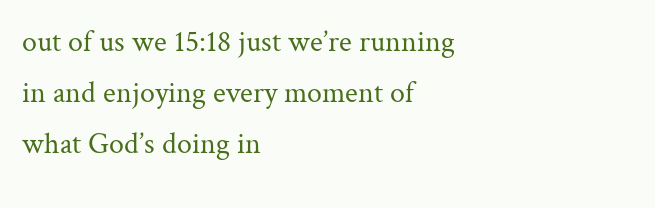out of us we 15:18 just we’re running in and enjoying every moment of what God’s doing in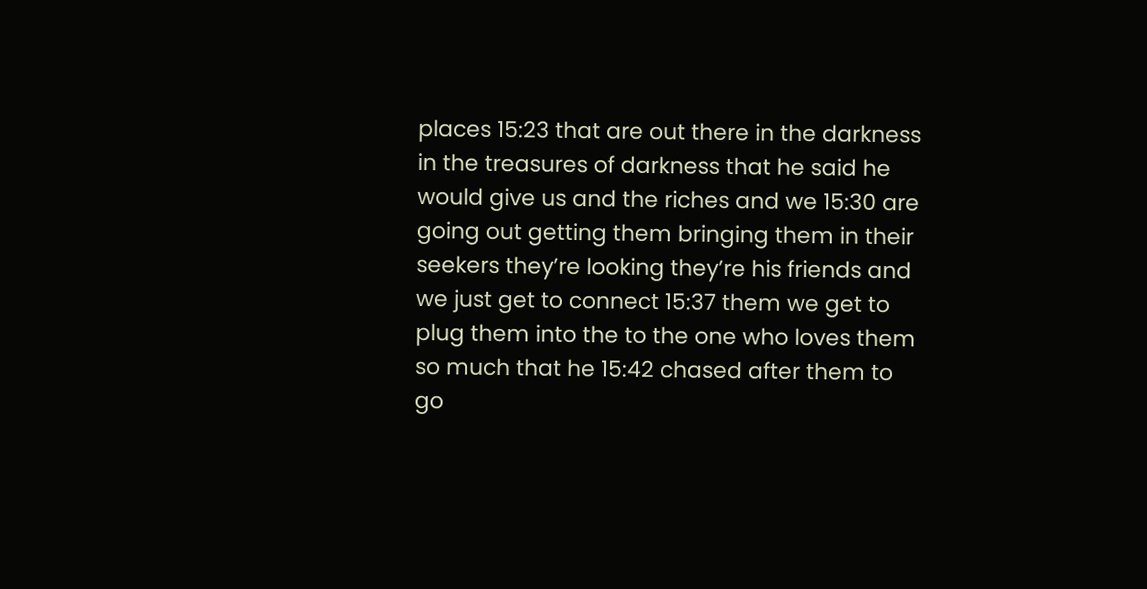places 15:23 that are out there in the darkness in the treasures of darkness that he said he would give us and the riches and we 15:30 are going out getting them bringing them in their seekers they’re looking they’re his friends and we just get to connect 15:37 them we get to plug them into the to the one who loves them so much that he 15:42 chased after them to go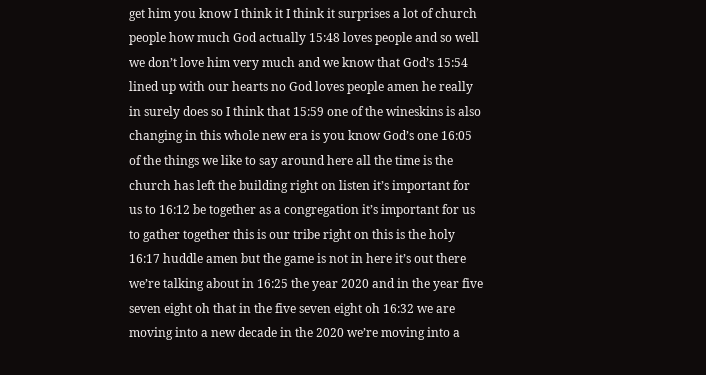get him you know I think it I think it surprises a lot of church people how much God actually 15:48 loves people and so well we don’t love him very much and we know that God’s 15:54 lined up with our hearts no God loves people amen he really in surely does so I think that 15:59 one of the wineskins is also changing in this whole new era is you know God’s one 16:05 of the things we like to say around here all the time is the church has left the building right on listen it’s important for us to 16:12 be together as a congregation it’s important for us to gather together this is our tribe right on this is the holy 16:17 huddle amen but the game is not in here it’s out there we’re talking about in 16:25 the year 2020 and in the year five seven eight oh that in the five seven eight oh 16:32 we are moving into a new decade in the 2020 we’re moving into a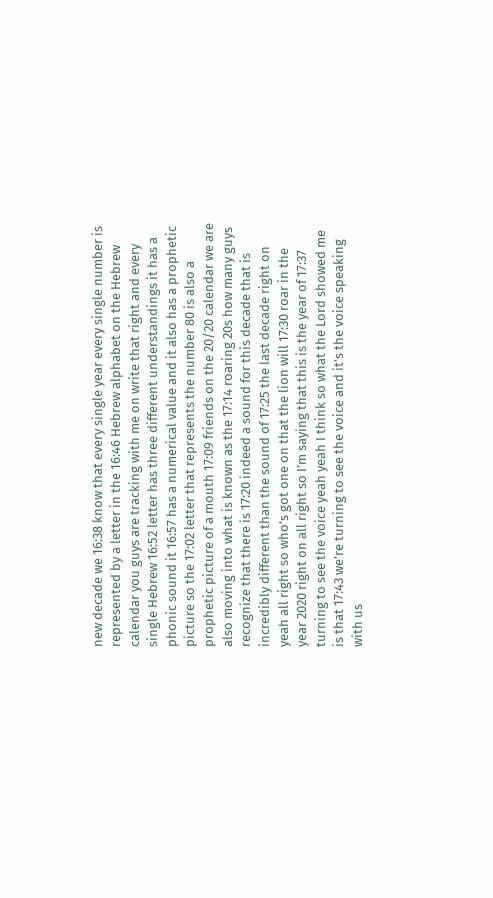new decade we 16:38 know that every single year every single number is represented by a letter in the 16:46 Hebrew alphabet on the Hebrew calendar you guys are tracking with me on write that right and every single Hebrew 16:52 letter has three different understandings it has a phonic sound it 16:57 has a numerical value and it also has a prophetic picture so the 17:02 letter that represents the number 80 is also a prophetic picture of a mouth 17:09 friends on the 20/20 calendar we are also moving into what is known as the 17:14 roaring 20s how many guys recognize that there is 17:20 indeed a sound for this decade that is incredibly different than the sound of 17:25 the last decade right on yeah all right so who’s got one on that the lion will 17:30 roar in the year 2020 right on all right so I’m saying that this is the year of 17:37 turning to see the voice yeah yeah I think so what the Lord showed me is that 17:43 we’re turning to see the voice and it’s the voice speaking with us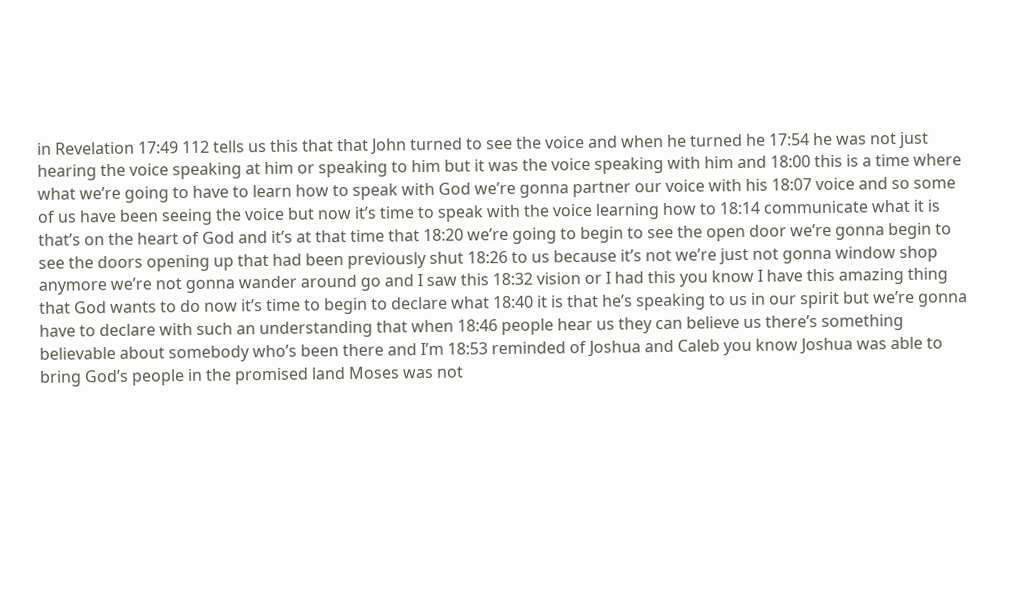in Revelation 17:49 112 tells us this that that John turned to see the voice and when he turned he 17:54 he was not just hearing the voice speaking at him or speaking to him but it was the voice speaking with him and 18:00 this is a time where what we’re going to have to learn how to speak with God we’re gonna partner our voice with his 18:07 voice and so some of us have been seeing the voice but now it’s time to speak with the voice learning how to 18:14 communicate what it is that’s on the heart of God and it’s at that time that 18:20 we’re going to begin to see the open door we’re gonna begin to see the doors opening up that had been previously shut 18:26 to us because it’s not we’re just not gonna window shop anymore we’re not gonna wander around go and I saw this 18:32 vision or I had this you know I have this amazing thing that God wants to do now it’s time to begin to declare what 18:40 it is that he’s speaking to us in our spirit but we’re gonna have to declare with such an understanding that when 18:46 people hear us they can believe us there’s something believable about somebody who’s been there and I’m 18:53 reminded of Joshua and Caleb you know Joshua was able to bring God’s people in the promised land Moses was not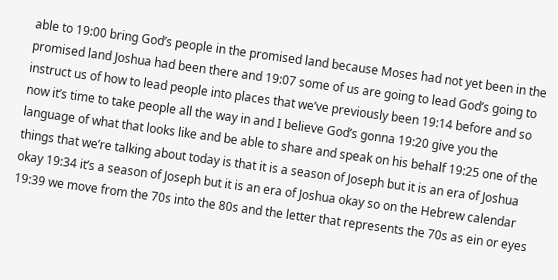able to 19:00 bring God’s people in the promised land because Moses had not yet been in the promised land Joshua had been there and 19:07 some of us are going to lead God’s going to instruct us of how to lead people into places that we’ve previously been 19:14 before and so now it’s time to take people all the way in and I believe God’s gonna 19:20 give you the language of what that looks like and be able to share and speak on his behalf 19:25 one of the things that we’re talking about today is that it is a season of Joseph but it is an era of Joshua okay 19:34 it’s a season of Joseph but it is an era of Joshua okay so on the Hebrew calendar 19:39 we move from the 70s into the 80s and the letter that represents the 70s as ein or eyes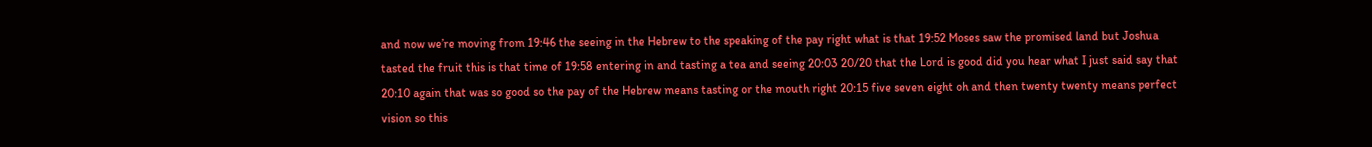and now we’re moving from 19:46 the seeing in the Hebrew to the speaking of the pay right what is that 19:52 Moses saw the promised land but Joshua tasted the fruit this is that time of 19:58 entering in and tasting a tea and seeing 20:03 20/20 that the Lord is good did you hear what I just said say that 20:10 again that was so good so the pay of the Hebrew means tasting or the mouth right 20:15 five seven eight oh and then twenty twenty means perfect vision so this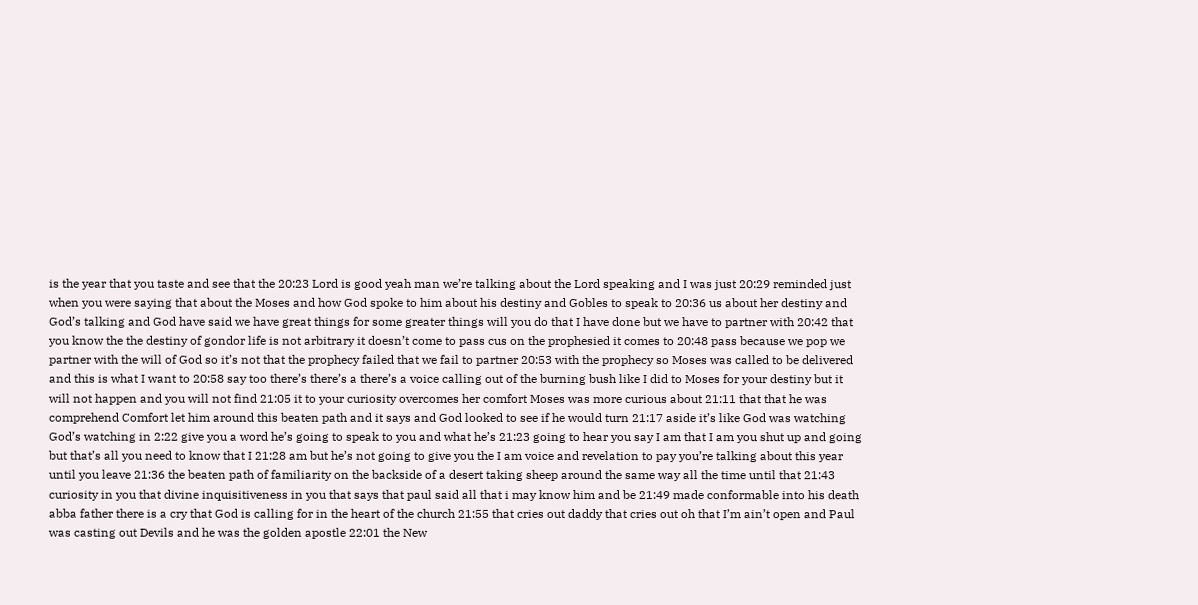is the year that you taste and see that the 20:23 Lord is good yeah man we’re talking about the Lord speaking and I was just 20:29 reminded just when you were saying that about the Moses and how God spoke to him about his destiny and Gobles to speak to 20:36 us about her destiny and God’s talking and God have said we have great things for some greater things will you do that I have done but we have to partner with 20:42 that you know the the destiny of gondor life is not arbitrary it doesn’t come to pass cus on the prophesied it comes to 20:48 pass because we pop we partner with the will of God so it’s not that the prophecy failed that we fail to partner 20:53 with the prophecy so Moses was called to be delivered and this is what I want to 20:58 say too there’s there’s a there’s a voice calling out of the burning bush like I did to Moses for your destiny but it will not happen and you will not find 21:05 it to your curiosity overcomes her comfort Moses was more curious about 21:11 that that he was comprehend Comfort let him around this beaten path and it says and God looked to see if he would turn 21:17 aside it’s like God was watching God’s watching in 2:22 give you a word he’s going to speak to you and what he’s 21:23 going to hear you say I am that I am you shut up and going but that’s all you need to know that I 21:28 am but he’s not going to give you the I am voice and revelation to pay you’re talking about this year until you leave 21:36 the beaten path of familiarity on the backside of a desert taking sheep around the same way all the time until that 21:43 curiosity in you that divine inquisitiveness in you that says that paul said all that i may know him and be 21:49 made conformable into his death abba father there is a cry that God is calling for in the heart of the church 21:55 that cries out daddy that cries out oh that I’m ain’t open and Paul was casting out Devils and he was the golden apostle 22:01 the New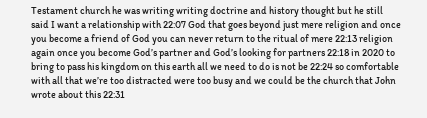Testament church he was writing writing doctrine and history thought but he still said I want a relationship with 22:07 God that goes beyond just mere religion and once you become a friend of God you can never return to the ritual of mere 22:13 religion again once you become God’s partner and God’s looking for partners 22:18 in 2020 to bring to pass his kingdom on this earth all we need to do is not be 22:24 so comfortable with all that we’re too distracted were too busy and we could be the church that John wrote about this 22:31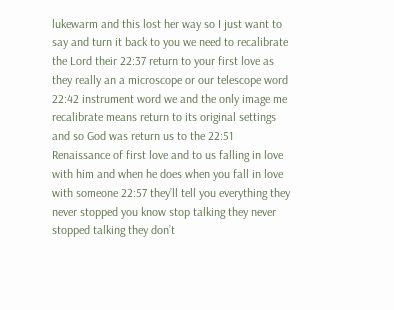lukewarm and this lost her way so I just want to say and turn it back to you we need to recalibrate the Lord their 22:37 return to your first love as they really an a microscope or our telescope word 22:42 instrument word we and the only image me recalibrate means return to its original settings and so God was return us to the 22:51 Renaissance of first love and to us falling in love with him and when he does when you fall in love with someone 22:57 they’ll tell you everything they never stopped you know stop talking they never stopped talking they don’t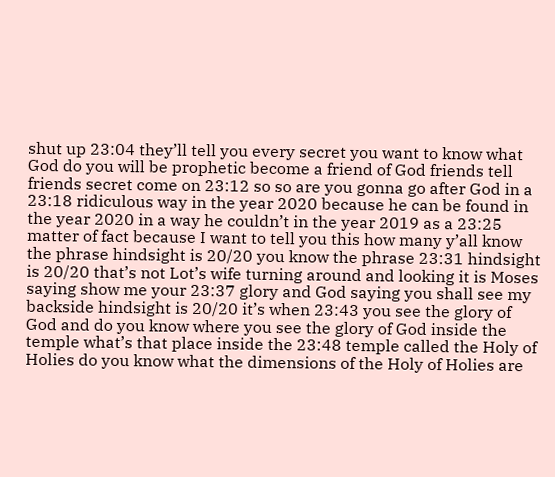shut up 23:04 they’ll tell you every secret you want to know what God do you will be prophetic become a friend of God friends tell friends secret come on 23:12 so so are you gonna go after God in a 23:18 ridiculous way in the year 2020 because he can be found in the year 2020 in a way he couldn’t in the year 2019 as a 23:25 matter of fact because I want to tell you this how many y’all know the phrase hindsight is 20/20 you know the phrase 23:31 hindsight is 20/20 that’s not Lot’s wife turning around and looking it is Moses saying show me your 23:37 glory and God saying you shall see my backside hindsight is 20/20 it’s when 23:43 you see the glory of God and do you know where you see the glory of God inside the temple what’s that place inside the 23:48 temple called the Holy of Holies do you know what the dimensions of the Holy of Holies are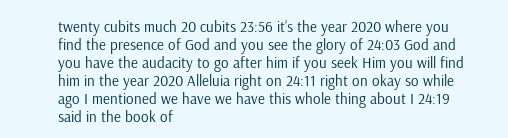twenty cubits much 20 cubits 23:56 it’s the year 2020 where you find the presence of God and you see the glory of 24:03 God and you have the audacity to go after him if you seek Him you will find him in the year 2020 Alleluia right on 24:11 right on okay so while ago I mentioned we have we have this whole thing about I 24:19 said in the book of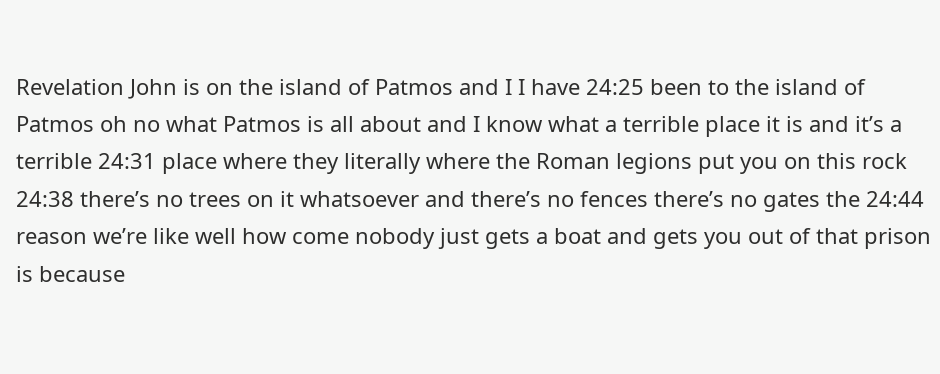Revelation John is on the island of Patmos and I I have 24:25 been to the island of Patmos oh no what Patmos is all about and I know what a terrible place it is and it’s a terrible 24:31 place where they literally where the Roman legions put you on this rock 24:38 there’s no trees on it whatsoever and there’s no fences there’s no gates the 24:44 reason we’re like well how come nobody just gets a boat and gets you out of that prison is because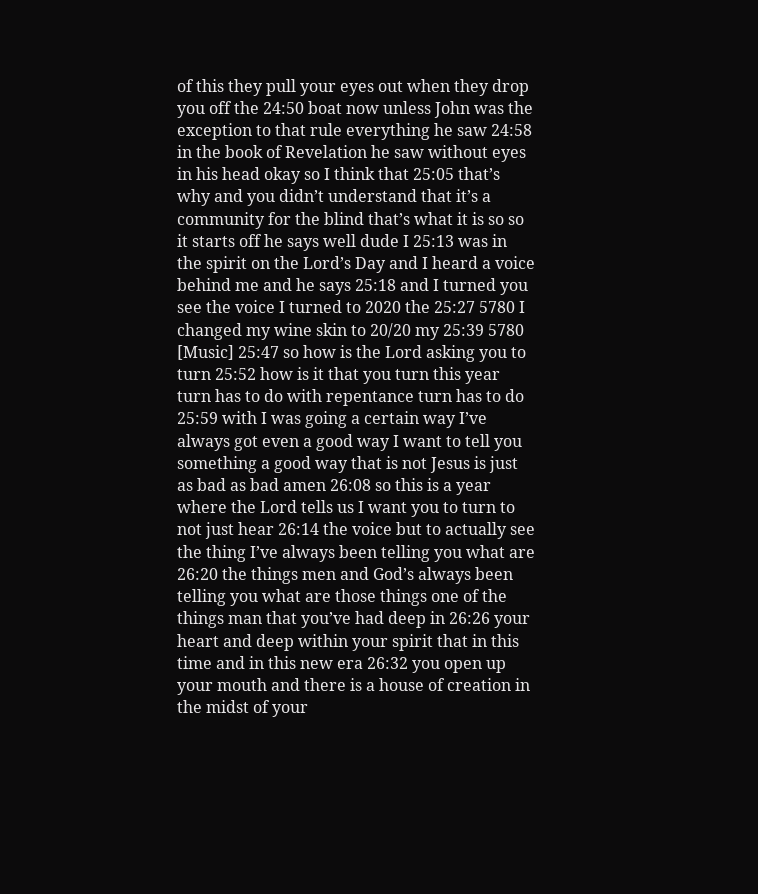of this they pull your eyes out when they drop you off the 24:50 boat now unless John was the exception to that rule everything he saw 24:58 in the book of Revelation he saw without eyes in his head okay so I think that 25:05 that’s why and you didn’t understand that it’s a community for the blind that’s what it is so so it starts off he says well dude I 25:13 was in the spirit on the Lord’s Day and I heard a voice behind me and he says 25:18 and I turned you see the voice I turned to 2020 the 25:27 5780 I changed my wine skin to 20/20 my 25:39 5780 [Music] 25:47 so how is the Lord asking you to turn 25:52 how is it that you turn this year turn has to do with repentance turn has to do 25:59 with I was going a certain way I’ve always got even a good way I want to tell you something a good way that is not Jesus is just as bad as bad amen 26:08 so this is a year where the Lord tells us I want you to turn to not just hear 26:14 the voice but to actually see the thing I’ve always been telling you what are 26:20 the things men and God’s always been telling you what are those things one of the things man that you’ve had deep in 26:26 your heart and deep within your spirit that in this time and in this new era 26:32 you open up your mouth and there is a house of creation in the midst of your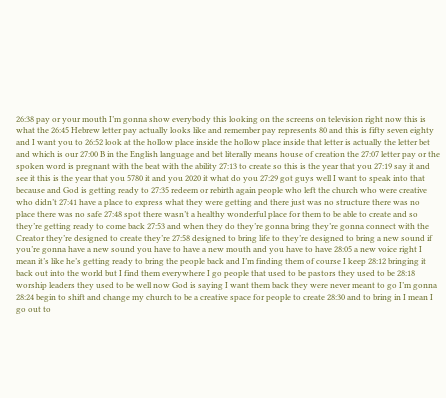26:38 pay or your mouth I’m gonna show everybody this looking on the screens on television right now this is what the 26:45 Hebrew letter pay actually looks like and remember pay represents 80 and this is fifty seven eighty and I want you to 26:52 look at the hollow place inside the hollow place inside that letter is actually the letter bet and which is our 27:00 B in the English language and bet literally means house of creation the 27:07 letter pay or the spoken word is pregnant with the beat with the ability 27:13 to create so this is the year that you 27:19 say it and see it this is the year that you 5780 it and you 2020 it what do you 27:29 got guys well I want to speak into that because and God is getting ready to 27:35 redeem or rebirth again people who left the church who were creative who didn’t 27:41 have a place to express what they were getting and there just was no structure there was no place there was no safe 27:48 spot there wasn’t a healthy wonderful place for them to be able to create and so they’re getting ready to come back 27:53 and when they do they’re gonna bring they’re gonna connect with the Creator they’re designed to create they’re 27:58 designed to bring life to they’re designed to bring a new sound if you’re gonna have a new sound you have to have a new mouth and you have to have 28:05 a new voice right I mean it’s like he’s getting ready to bring the people back and I’m finding them of course I keep 28:12 bringing it back out into the world but I find them everywhere I go people that used to be pastors they used to be 28:18 worship leaders they used to be well now God is saying I want them back they were never meant to go I’m gonna 28:24 begin to shift and change my church to be a creative space for people to create 28:30 and to bring in I mean I go out to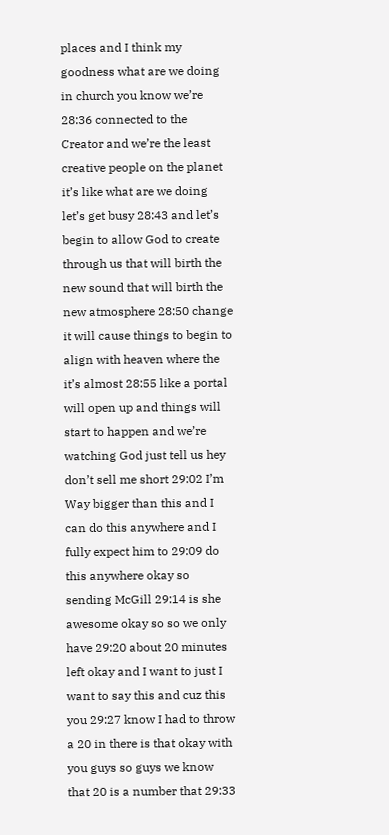places and I think my goodness what are we doing in church you know we’re 28:36 connected to the Creator and we’re the least creative people on the planet it’s like what are we doing let’s get busy 28:43 and let’s begin to allow God to create through us that will birth the new sound that will birth the new atmosphere 28:50 change it will cause things to begin to align with heaven where the it’s almost 28:55 like a portal will open up and things will start to happen and we’re watching God just tell us hey don’t sell me short 29:02 I’m Way bigger than this and I can do this anywhere and I fully expect him to 29:09 do this anywhere okay so sending McGill 29:14 is she awesome okay so so we only have 29:20 about 20 minutes left okay and I want to just I want to say this and cuz this you 29:27 know I had to throw a 20 in there is that okay with you guys so guys we know that 20 is a number that 29:33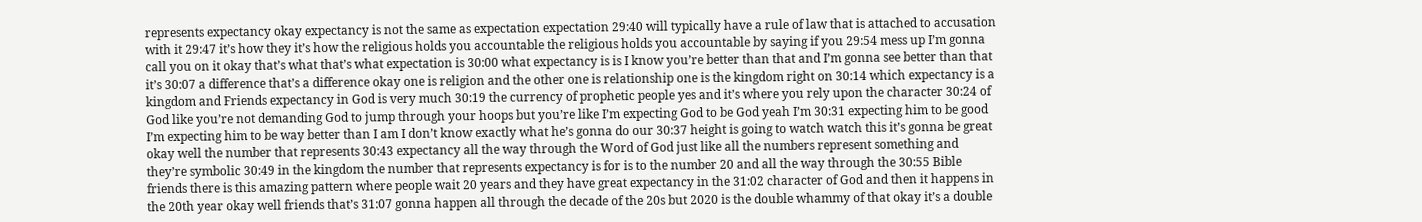represents expectancy okay expectancy is not the same as expectation expectation 29:40 will typically have a rule of law that is attached to accusation with it 29:47 it’s how they it’s how the religious holds you accountable the religious holds you accountable by saying if you 29:54 mess up I’m gonna call you on it okay that’s what that’s what expectation is 30:00 what expectancy is is I know you’re better than that and I’m gonna see better than that it’s 30:07 a difference that’s a difference okay one is religion and the other one is relationship one is the kingdom right on 30:14 which expectancy is a kingdom and Friends expectancy in God is very much 30:19 the currency of prophetic people yes and it’s where you rely upon the character 30:24 of God like you’re not demanding God to jump through your hoops but you’re like I’m expecting God to be God yeah I’m 30:31 expecting him to be good I’m expecting him to be way better than I am I don’t know exactly what he’s gonna do our 30:37 height is going to watch watch this it’s gonna be great okay well the number that represents 30:43 expectancy all the way through the Word of God just like all the numbers represent something and they’re symbolic 30:49 in the kingdom the number that represents expectancy is for is to the number 20 and all the way through the 30:55 Bible friends there is this amazing pattern where people wait 20 years and they have great expectancy in the 31:02 character of God and then it happens in the 20th year okay well friends that’s 31:07 gonna happen all through the decade of the 20s but 2020 is the double whammy of that okay it’s a double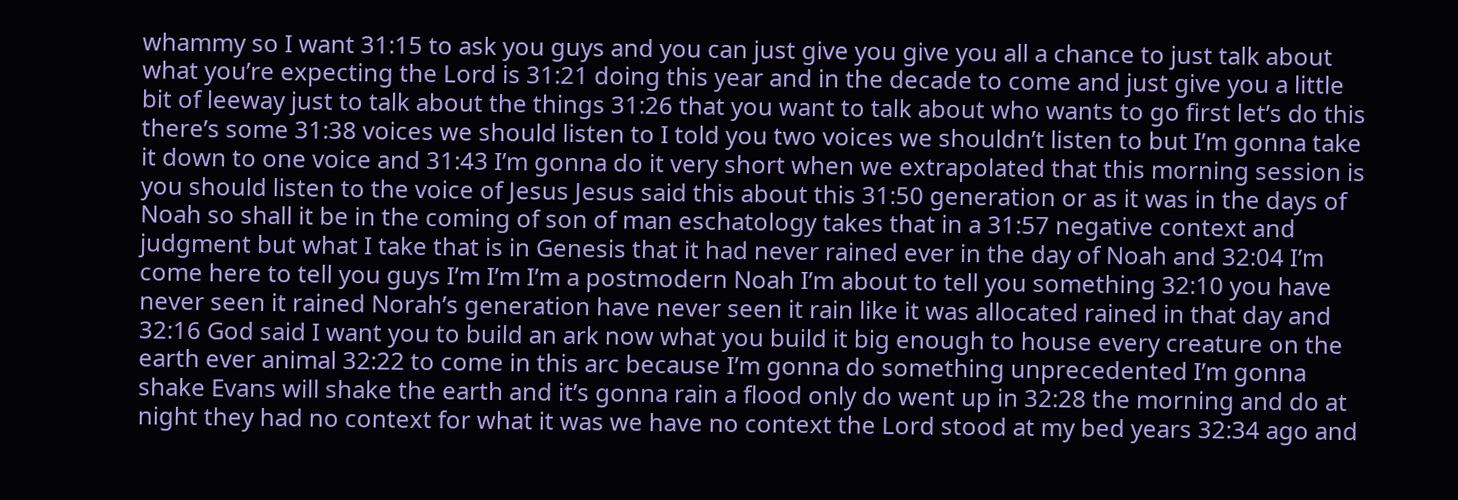whammy so I want 31:15 to ask you guys and you can just give you give you all a chance to just talk about what you’re expecting the Lord is 31:21 doing this year and in the decade to come and just give you a little bit of leeway just to talk about the things 31:26 that you want to talk about who wants to go first let’s do this there’s some 31:38 voices we should listen to I told you two voices we shouldn’t listen to but I’m gonna take it down to one voice and 31:43 I’m gonna do it very short when we extrapolated that this morning session is you should listen to the voice of Jesus Jesus said this about this 31:50 generation or as it was in the days of Noah so shall it be in the coming of son of man eschatology takes that in a 31:57 negative context and judgment but what I take that is in Genesis that it had never rained ever in the day of Noah and 32:04 I’m come here to tell you guys I’m I’m I’m a postmodern Noah I’m about to tell you something 32:10 you have never seen it rained Norah’s generation have never seen it rain like it was allocated rained in that day and 32:16 God said I want you to build an ark now what you build it big enough to house every creature on the earth ever animal 32:22 to come in this arc because I’m gonna do something unprecedented I’m gonna shake Evans will shake the earth and it’s gonna rain a flood only do went up in 32:28 the morning and do at night they had no context for what it was we have no context the Lord stood at my bed years 32:34 ago and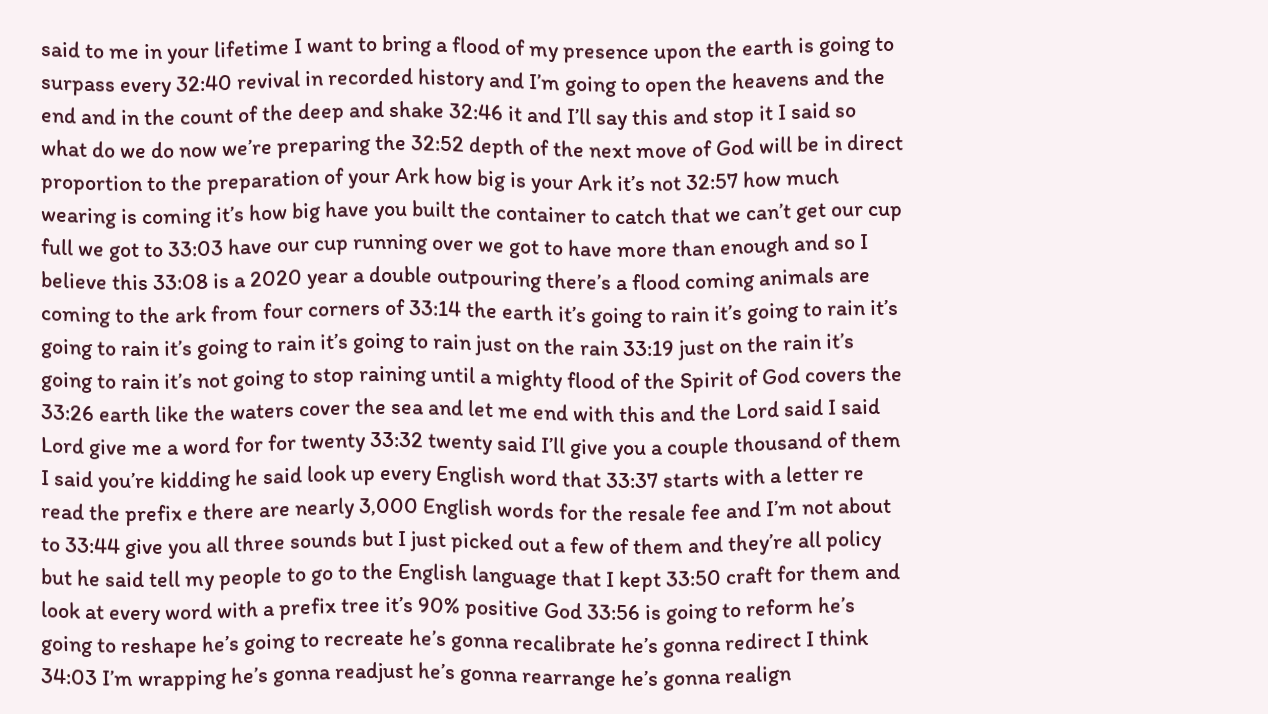said to me in your lifetime I want to bring a flood of my presence upon the earth is going to surpass every 32:40 revival in recorded history and I’m going to open the heavens and the end and in the count of the deep and shake 32:46 it and I’ll say this and stop it I said so what do we do now we’re preparing the 32:52 depth of the next move of God will be in direct proportion to the preparation of your Ark how big is your Ark it’s not 32:57 how much wearing is coming it’s how big have you built the container to catch that we can’t get our cup full we got to 33:03 have our cup running over we got to have more than enough and so I believe this 33:08 is a 2020 year a double outpouring there’s a flood coming animals are coming to the ark from four corners of 33:14 the earth it’s going to rain it’s going to rain it’s going to rain it’s going to rain it’s going to rain just on the rain 33:19 just on the rain it’s going to rain it’s not going to stop raining until a mighty flood of the Spirit of God covers the 33:26 earth like the waters cover the sea and let me end with this and the Lord said I said Lord give me a word for for twenty 33:32 twenty said I’ll give you a couple thousand of them I said you’re kidding he said look up every English word that 33:37 starts with a letter re read the prefix e there are nearly 3,000 English words for the resale fee and I’m not about to 33:44 give you all three sounds but I just picked out a few of them and they’re all policy but he said tell my people to go to the English language that I kept 33:50 craft for them and look at every word with a prefix tree it’s 90% positive God 33:56 is going to reform he’s going to reshape he’s going to recreate he’s gonna recalibrate he’s gonna redirect I think 34:03 I’m wrapping he’s gonna readjust he’s gonna rearrange he’s gonna realign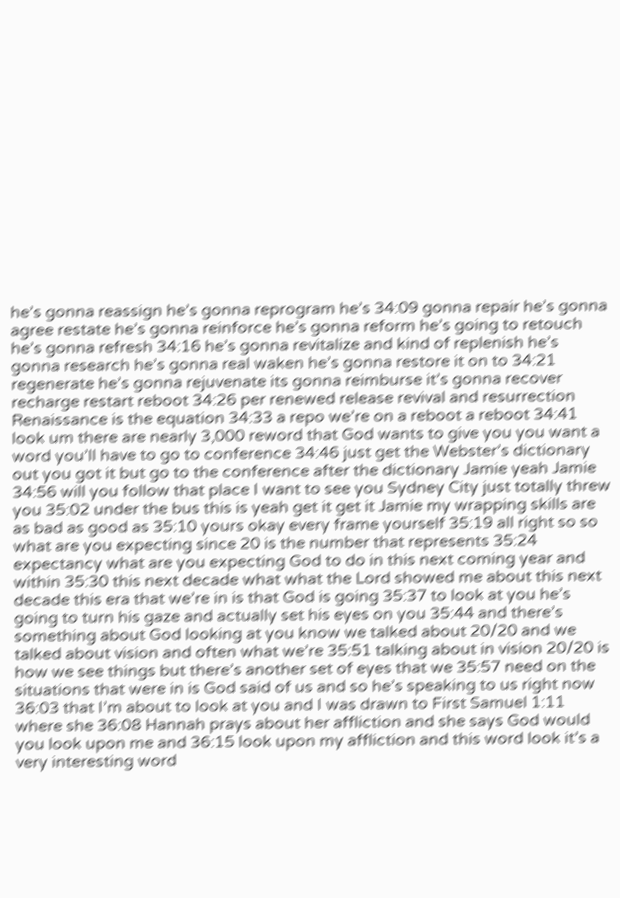he’s gonna reassign he’s gonna reprogram he’s 34:09 gonna repair he’s gonna agree restate he’s gonna reinforce he’s gonna reform he’s going to retouch he’s gonna refresh 34:16 he’s gonna revitalize and kind of replenish he’s gonna research he’s gonna real waken he’s gonna restore it on to 34:21 regenerate he’s gonna rejuvenate its gonna reimburse it’s gonna recover recharge restart reboot 34:26 per renewed release revival and resurrection Renaissance is the equation 34:33 a repo we’re on a reboot a reboot 34:41 look um there are nearly 3,000 reword that God wants to give you you want a word you’ll have to go to conference 34:46 just get the Webster’s dictionary out you got it but go to the conference after the dictionary Jamie yeah Jamie 34:56 will you follow that place I want to see you Sydney City just totally threw you 35:02 under the bus this is yeah get it get it Jamie my wrapping skills are as bad as good as 35:10 yours okay every frame yourself 35:19 all right so so what are you expecting since 20 is the number that represents 35:24 expectancy what are you expecting God to do in this next coming year and within 35:30 this next decade what what the Lord showed me about this next decade this era that we’re in is that God is going 35:37 to look at you he’s going to turn his gaze and actually set his eyes on you 35:44 and there’s something about God looking at you know we talked about 20/20 and we talked about vision and often what we’re 35:51 talking about in vision 20/20 is how we see things but there’s another set of eyes that we 35:57 need on the situations that were in is God said of us and so he’s speaking to us right now 36:03 that I’m about to look at you and I was drawn to First Samuel 1:11 where she 36:08 Hannah prays about her affliction and she says God would you look upon me and 36:15 look upon my affliction and this word look it’s a very interesting word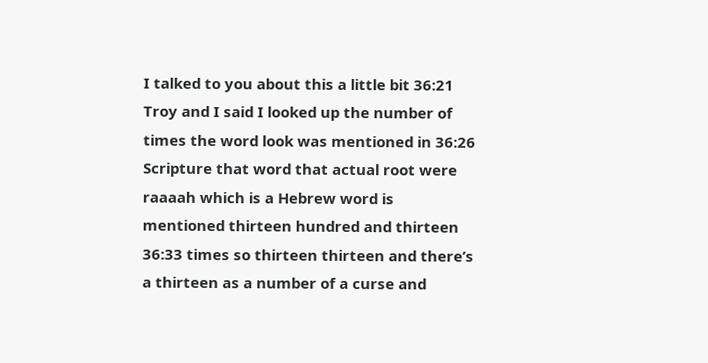I talked to you about this a little bit 36:21 Troy and I said I looked up the number of times the word look was mentioned in 36:26 Scripture that word that actual root were raaaah which is a Hebrew word is mentioned thirteen hundred and thirteen 36:33 times so thirteen thirteen and there’s a thirteen as a number of a curse and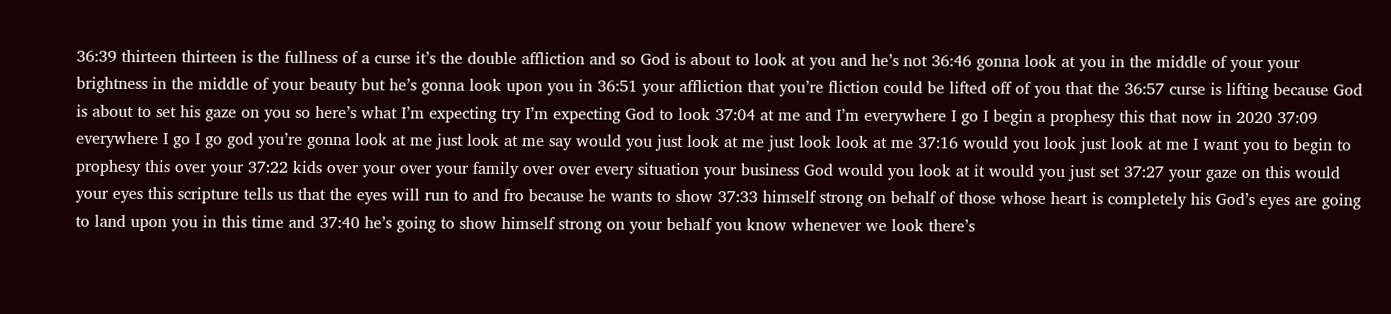36:39 thirteen thirteen is the fullness of a curse it’s the double affliction and so God is about to look at you and he’s not 36:46 gonna look at you in the middle of your your brightness in the middle of your beauty but he’s gonna look upon you in 36:51 your affliction that you’re fliction could be lifted off of you that the 36:57 curse is lifting because God is about to set his gaze on you so here’s what I’m expecting try I’m expecting God to look 37:04 at me and I’m everywhere I go I begin a prophesy this that now in 2020 37:09 everywhere I go I go god you’re gonna look at me just look at me say would you just look at me just look look at me 37:16 would you look just look at me I want you to begin to prophesy this over your 37:22 kids over your over your family over over every situation your business God would you look at it would you just set 37:27 your gaze on this would your eyes this scripture tells us that the eyes will run to and fro because he wants to show 37:33 himself strong on behalf of those whose heart is completely his God’s eyes are going to land upon you in this time and 37:40 he’s going to show himself strong on your behalf you know whenever we look there’s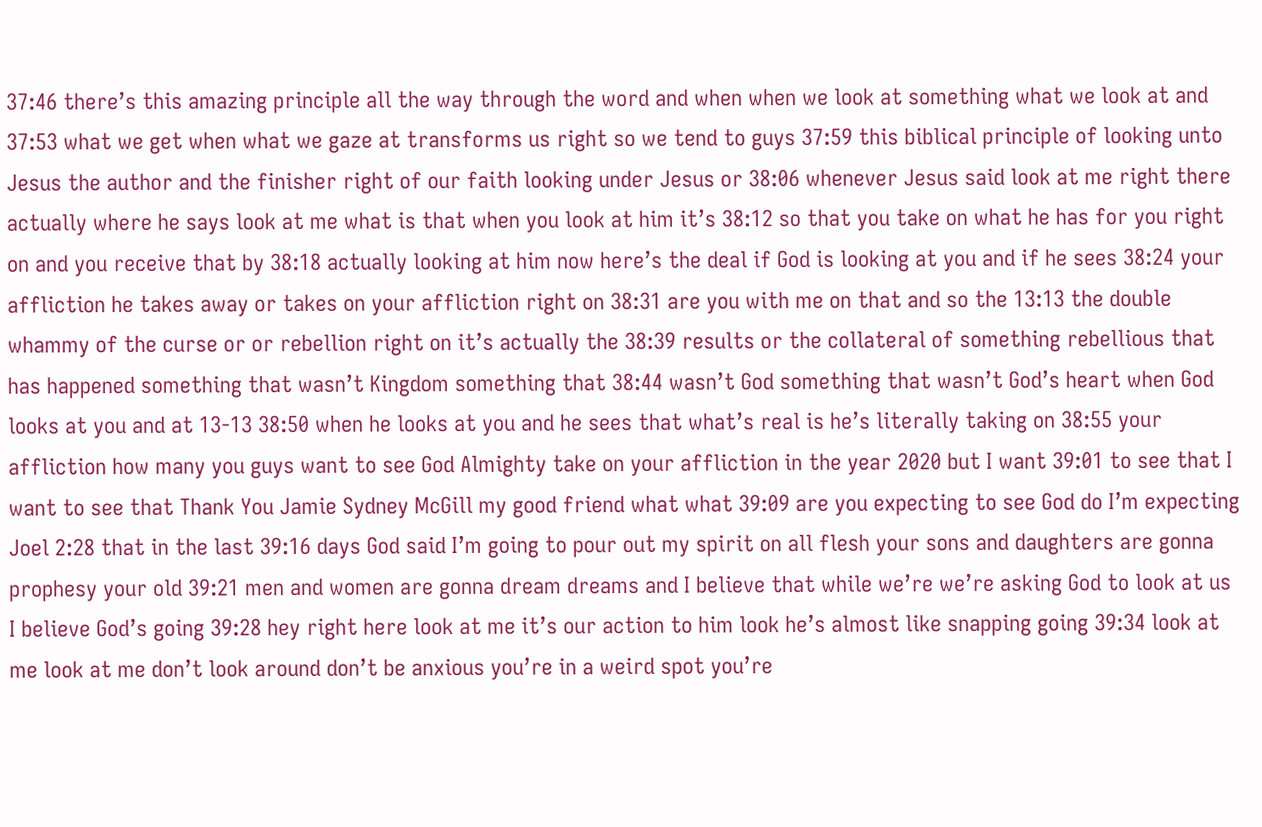37:46 there’s this amazing principle all the way through the word and when when we look at something what we look at and 37:53 what we get when what we gaze at transforms us right so we tend to guys 37:59 this biblical principle of looking unto Jesus the author and the finisher right of our faith looking under Jesus or 38:06 whenever Jesus said look at me right there actually where he says look at me what is that when you look at him it’s 38:12 so that you take on what he has for you right on and you receive that by 38:18 actually looking at him now here’s the deal if God is looking at you and if he sees 38:24 your affliction he takes away or takes on your affliction right on 38:31 are you with me on that and so the 13:13 the double whammy of the curse or or rebellion right on it’s actually the 38:39 results or the collateral of something rebellious that has happened something that wasn’t Kingdom something that 38:44 wasn’t God something that wasn’t God’s heart when God looks at you and at 13-13 38:50 when he looks at you and he sees that what’s real is he’s literally taking on 38:55 your affliction how many you guys want to see God Almighty take on your affliction in the year 2020 but I want 39:01 to see that I want to see that Thank You Jamie Sydney McGill my good friend what what 39:09 are you expecting to see God do I’m expecting Joel 2:28 that in the last 39:16 days God said I’m going to pour out my spirit on all flesh your sons and daughters are gonna prophesy your old 39:21 men and women are gonna dream dreams and I believe that while we’re we’re asking God to look at us I believe God’s going 39:28 hey right here look at me it’s our action to him look he’s almost like snapping going 39:34 look at me look at me don’t look around don’t be anxious you’re in a weird spot you’re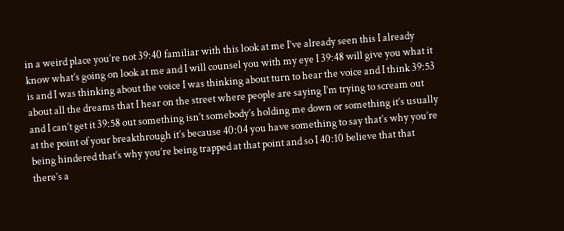in a weird place you’re not 39:40 familiar with this look at me I’ve already seen this I already know what’s going on look at me and I will counsel you with my eye I 39:48 will give you what it is and I was thinking about the voice I was thinking about turn to hear the voice and I think 39:53 about all the dreams that I hear on the street where people are saying I’m trying to scream out and I can’t get it 39:58 out something isn’t somebody’s holding me down or something it’s usually at the point of your breakthrough it’s because 40:04 you have something to say that’s why you’re being hindered that’s why you’re being trapped at that point and so I 40:10 believe that that there’s a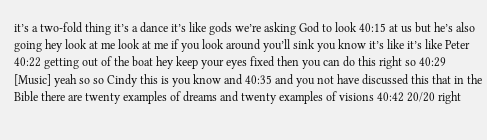it’s a two-fold thing it’s a dance it’s like gods we’re asking God to look 40:15 at us but he’s also going hey look at me look at me if you look around you’ll sink you know it’s like it’s like Peter 40:22 getting out of the boat hey keep your eyes fixed then you can do this right so 40:29 [Music] yeah so so Cindy this is you know and 40:35 and you not have discussed this that in the Bible there are twenty examples of dreams and twenty examples of visions 40:42 20/20 right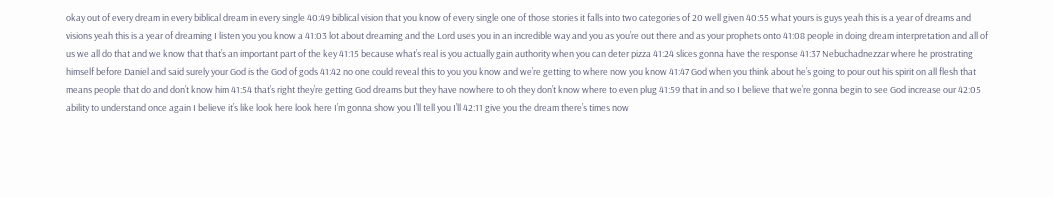okay out of every dream in every biblical dream in every single 40:49 biblical vision that you know of every single one of those stories it falls into two categories of 20 well given 40:55 what yours is guys yeah this is a year of dreams and visions yeah this is a year of dreaming I listen you you know a 41:03 lot about dreaming and the Lord uses you in an incredible way and you as you’re out there and as your prophets onto 41:08 people in doing dream interpretation and all of us we all do that and we know that that’s an important part of the key 41:15 because what’s real is you actually gain authority when you can deter pizza 41:24 slices gonna have the response 41:37 Nebuchadnezzar where he prostrating himself before Daniel and said surely your God is the God of gods 41:42 no one could reveal this to you you know and we’re getting to where now you know 41:47 God when you think about he’s going to pour out his spirit on all flesh that means people that do and don’t know him 41:54 that’s right they’re getting God dreams but they have nowhere to oh they don’t know where to even plug 41:59 that in and so I believe that we’re gonna begin to see God increase our 42:05 ability to understand once again I believe it’s like look here look here I’m gonna show you I’ll tell you I’ll 42:11 give you the dream there’s times now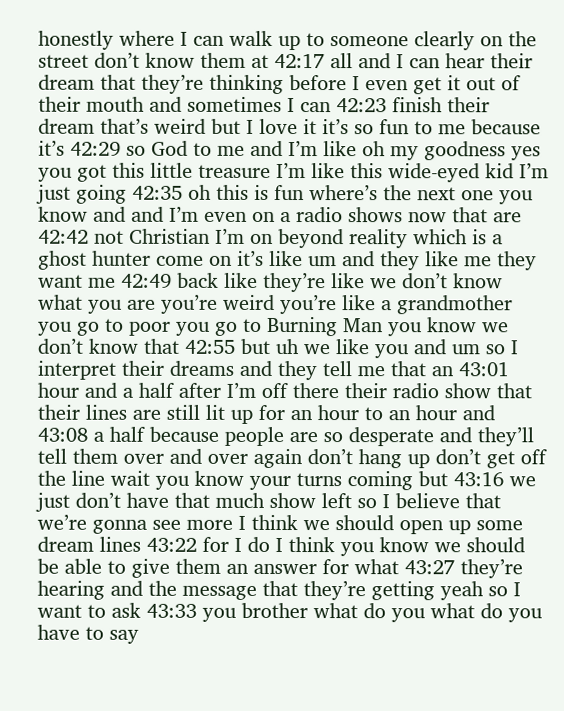honestly where I can walk up to someone clearly on the street don’t know them at 42:17 all and I can hear their dream that they’re thinking before I even get it out of their mouth and sometimes I can 42:23 finish their dream that’s weird but I love it it’s so fun to me because it’s 42:29 so God to me and I’m like oh my goodness yes you got this little treasure I’m like this wide-eyed kid I’m just going 42:35 oh this is fun where’s the next one you know and and I’m even on a radio shows now that are 42:42 not Christian I’m on beyond reality which is a ghost hunter come on it’s like um and they like me they want me 42:49 back like they’re like we don’t know what you are you’re weird you’re like a grandmother you go to poor you go to Burning Man you know we don’t know that 42:55 but uh we like you and um so I interpret their dreams and they tell me that an 43:01 hour and a half after I’m off there their radio show that their lines are still lit up for an hour to an hour and 43:08 a half because people are so desperate and they’ll tell them over and over again don’t hang up don’t get off the line wait you know your turns coming but 43:16 we just don’t have that much show left so I believe that we’re gonna see more I think we should open up some dream lines 43:22 for I do I think you know we should be able to give them an answer for what 43:27 they’re hearing and the message that they’re getting yeah so I want to ask 43:33 you brother what do you what do you have to say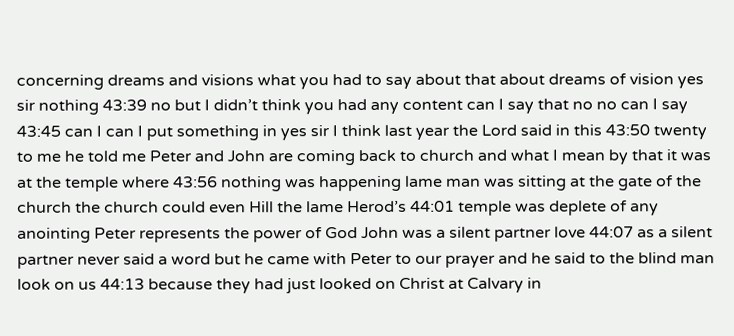concerning dreams and visions what you had to say about that about dreams of vision yes sir nothing 43:39 no but I didn’t think you had any content can I say that no no can I say 43:45 can I can I put something in yes sir I think last year the Lord said in this 43:50 twenty to me he told me Peter and John are coming back to church and what I mean by that it was at the temple where 43:56 nothing was happening lame man was sitting at the gate of the church the church could even Hill the lame Herod’s 44:01 temple was deplete of any anointing Peter represents the power of God John was a silent partner love 44:07 as a silent partner never said a word but he came with Peter to our prayer and he said to the blind man look on us 44:13 because they had just looked on Christ at Calvary in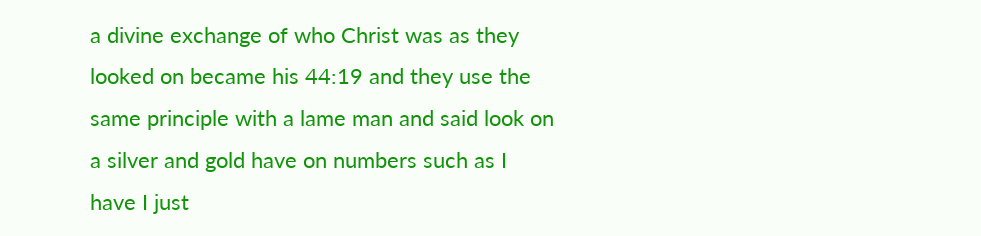a divine exchange of who Christ was as they looked on became his 44:19 and they use the same principle with a lame man and said look on a silver and gold have on numbers such as I have I just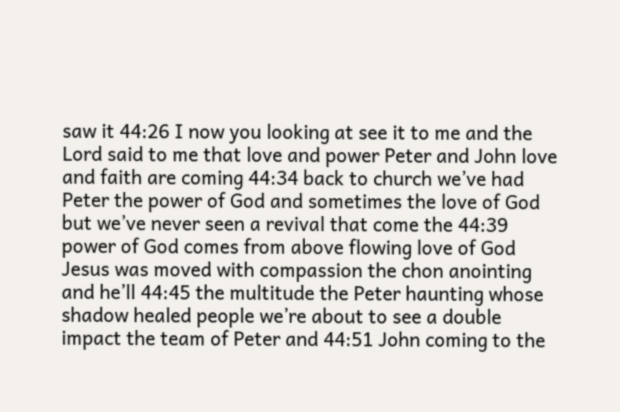saw it 44:26 I now you looking at see it to me and the Lord said to me that love and power Peter and John love and faith are coming 44:34 back to church we’ve had Peter the power of God and sometimes the love of God but we’ve never seen a revival that come the 44:39 power of God comes from above flowing love of God Jesus was moved with compassion the chon anointing and he’ll 44:45 the multitude the Peter haunting whose shadow healed people we’re about to see a double impact the team of Peter and 44:51 John coming to the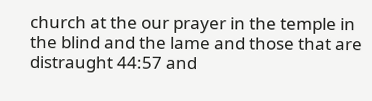church at the our prayer in the temple in the blind and the lame and those that are distraught 44:57 and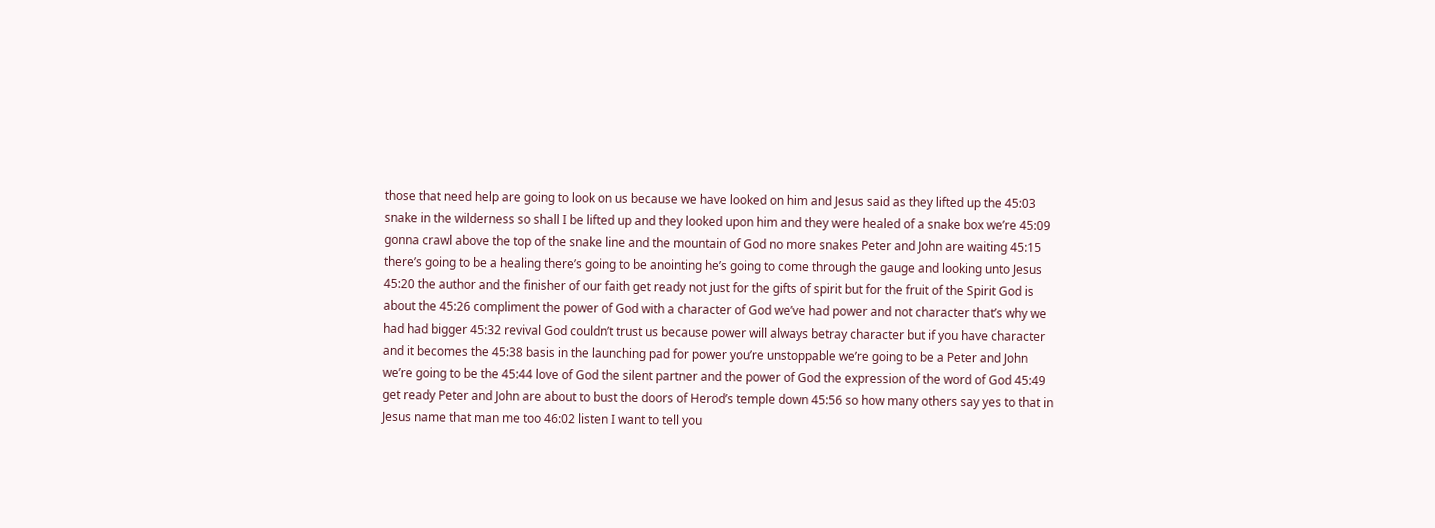those that need help are going to look on us because we have looked on him and Jesus said as they lifted up the 45:03 snake in the wilderness so shall I be lifted up and they looked upon him and they were healed of a snake box we’re 45:09 gonna crawl above the top of the snake line and the mountain of God no more snakes Peter and John are waiting 45:15 there’s going to be a healing there’s going to be anointing he’s going to come through the gauge and looking unto Jesus 45:20 the author and the finisher of our faith get ready not just for the gifts of spirit but for the fruit of the Spirit God is about the 45:26 compliment the power of God with a character of God we’ve had power and not character that’s why we had had bigger 45:32 revival God couldn’t trust us because power will always betray character but if you have character and it becomes the 45:38 basis in the launching pad for power you’re unstoppable we’re going to be a Peter and John we’re going to be the 45:44 love of God the silent partner and the power of God the expression of the word of God 45:49 get ready Peter and John are about to bust the doors of Herod’s temple down 45:56 so how many others say yes to that in Jesus name that man me too 46:02 listen I want to tell you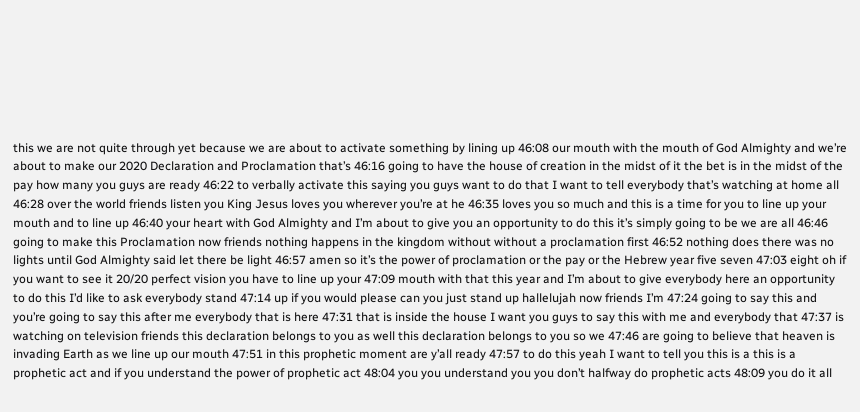this we are not quite through yet because we are about to activate something by lining up 46:08 our mouth with the mouth of God Almighty and we’re about to make our 2020 Declaration and Proclamation that’s 46:16 going to have the house of creation in the midst of it the bet is in the midst of the pay how many you guys are ready 46:22 to verbally activate this saying you guys want to do that I want to tell everybody that’s watching at home all 46:28 over the world friends listen you King Jesus loves you wherever you’re at he 46:35 loves you so much and this is a time for you to line up your mouth and to line up 46:40 your heart with God Almighty and I’m about to give you an opportunity to do this it’s simply going to be we are all 46:46 going to make this Proclamation now friends nothing happens in the kingdom without without a proclamation first 46:52 nothing does there was no lights until God Almighty said let there be light 46:57 amen so it’s the power of proclamation or the pay or the Hebrew year five seven 47:03 eight oh if you want to see it 20/20 perfect vision you have to line up your 47:09 mouth with that this year and I’m about to give everybody here an opportunity to do this I’d like to ask everybody stand 47:14 up if you would please can you just stand up hallelujah now friends I’m 47:24 going to say this and you’re going to say this after me everybody that is here 47:31 that is inside the house I want you guys to say this with me and everybody that 47:37 is watching on television friends this declaration belongs to you as well this declaration belongs to you so we 47:46 are going to believe that heaven is invading Earth as we line up our mouth 47:51 in this prophetic moment are y’all ready 47:57 to do this yeah I want to tell you this is a this is a prophetic act and if you understand the power of prophetic act 48:04 you you understand you you don’t halfway do prophetic acts 48:09 you do it all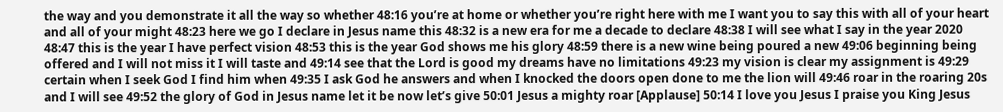the way and you demonstrate it all the way so whether 48:16 you’re at home or whether you’re right here with me I want you to say this with all of your heart and all of your might 48:23 here we go I declare in Jesus name this 48:32 is a new era for me a decade to declare 48:38 I will see what I say in the year 2020 48:47 this is the year I have perfect vision 48:53 this is the year God shows me his glory 48:59 there is a new wine being poured a new 49:06 beginning being offered and I will not miss it I will taste and 49:14 see that the Lord is good my dreams have no limitations 49:23 my vision is clear my assignment is 49:29 certain when I seek God I find him when 49:35 I ask God he answers and when I knocked the doors open done to me the lion will 49:46 roar in the roaring 20s and I will see 49:52 the glory of God in Jesus name let it be now let’s give 50:01 Jesus a mighty roar [Applause] 50:14 I love you Jesus I praise you King Jesus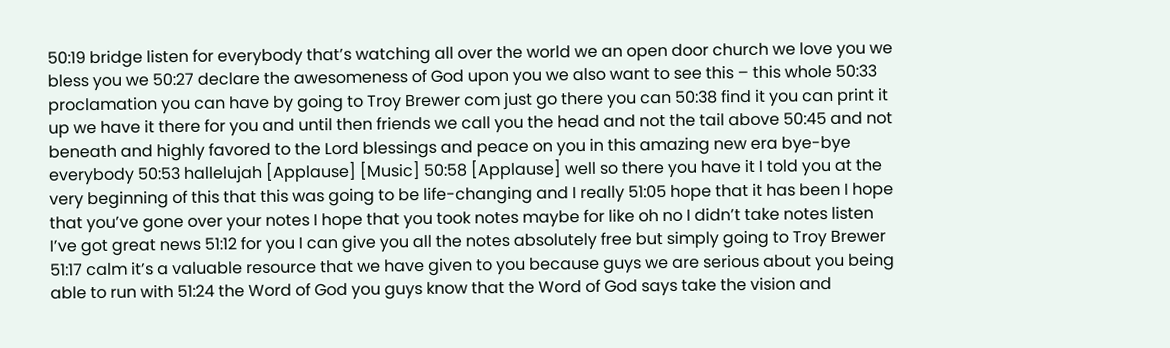50:19 bridge listen for everybody that’s watching all over the world we an open door church we love you we bless you we 50:27 declare the awesomeness of God upon you we also want to see this – this whole 50:33 proclamation you can have by going to Troy Brewer com just go there you can 50:38 find it you can print it up we have it there for you and until then friends we call you the head and not the tail above 50:45 and not beneath and highly favored to the Lord blessings and peace on you in this amazing new era bye-bye everybody 50:53 hallelujah [Applause] [Music] 50:58 [Applause] well so there you have it I told you at the very beginning of this that this was going to be life-changing and I really 51:05 hope that it has been I hope that you’ve gone over your notes I hope that you took notes maybe for like oh no I didn’t take notes listen I’ve got great news 51:12 for you I can give you all the notes absolutely free but simply going to Troy Brewer 51:17 calm it’s a valuable resource that we have given to you because guys we are serious about you being able to run with 51:24 the Word of God you guys know that the Word of God says take the vision and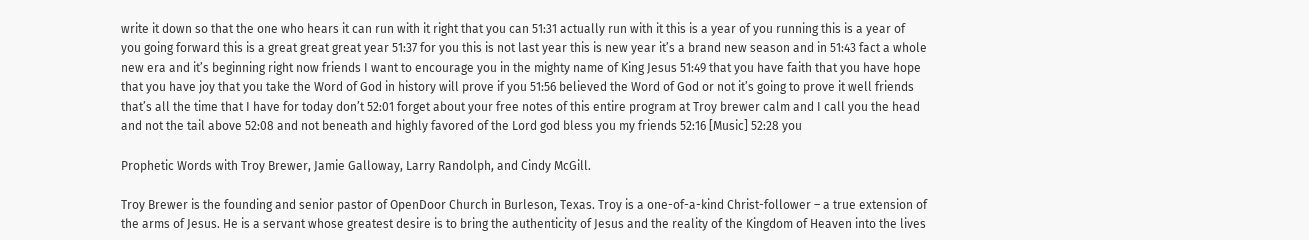write it down so that the one who hears it can run with it right that you can 51:31 actually run with it this is a year of you running this is a year of you going forward this is a great great great year 51:37 for you this is not last year this is new year it’s a brand new season and in 51:43 fact a whole new era and it’s beginning right now friends I want to encourage you in the mighty name of King Jesus 51:49 that you have faith that you have hope that you have joy that you take the Word of God in history will prove if you 51:56 believed the Word of God or not it’s going to prove it well friends that’s all the time that I have for today don’t 52:01 forget about your free notes of this entire program at Troy brewer calm and I call you the head and not the tail above 52:08 and not beneath and highly favored of the Lord god bless you my friends 52:16 [Music] 52:28 you

Prophetic Words with Troy Brewer, Jamie Galloway, Larry Randolph, and Cindy McGill.

Troy Brewer is the founding and senior pastor of OpenDoor Church in Burleson, Texas. Troy is a one-of-a-kind Christ-follower – a true extension of the arms of Jesus. He is a servant whose greatest desire is to bring the authenticity of Jesus and the reality of the Kingdom of Heaven into the lives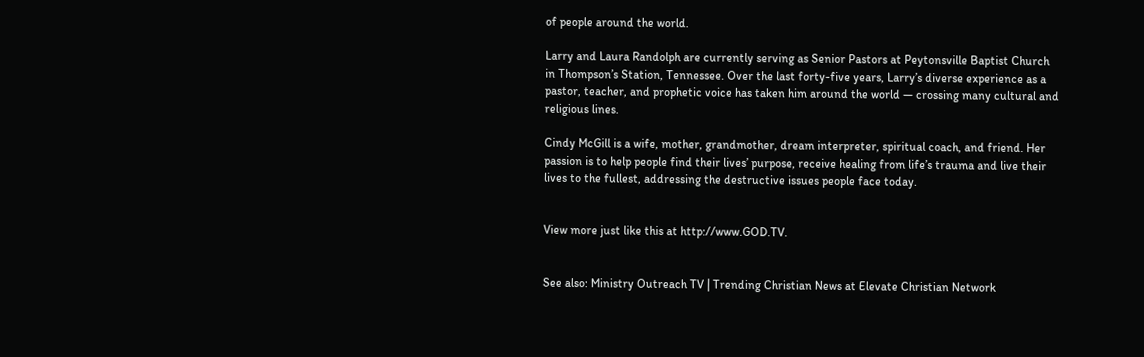of people around the world.

Larry and Laura Randolph are currently serving as Senior Pastors at Peytonsville Baptist Church in Thompson’s Station, Tennessee. Over the last forty-five years, Larry’s diverse experience as a pastor, teacher, and prophetic voice has taken him around the world — crossing many cultural and religious lines.

Cindy McGill is a wife, mother, grandmother, dream interpreter, spiritual coach, and friend. Her passion is to help people find their lives’ purpose, receive healing from life’s trauma and live their lives to the fullest, addressing the destructive issues people face today.


View more just like this at http://www.GOD.TV.


See also: Ministry Outreach TV | Trending Christian News at Elevate Christian Network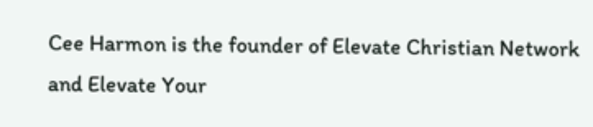Cee Harmon is the founder of Elevate Christian Network and Elevate Your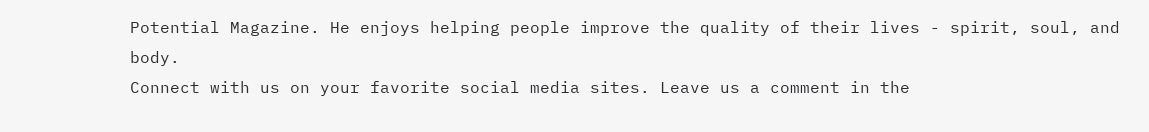Potential Magazine. He enjoys helping people improve the quality of their lives - spirit, soul, and body.
Connect with us on your favorite social media sites. Leave us a comment in the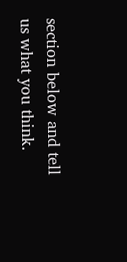section below and tell us what you think.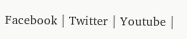Facebook | Twitter | Youtube |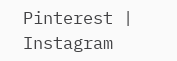Pinterest | Instagram